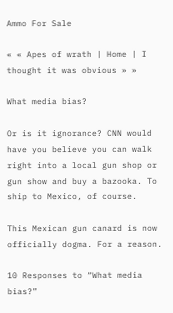Ammo For Sale

« « Apes of wrath | Home | I thought it was obvious » »

What media bias?

Or is it ignorance? CNN would have you believe you can walk right into a local gun shop or gun show and buy a bazooka. To ship to Mexico, of course.

This Mexican gun canard is now officially dogma. For a reason.

10 Responses to “What media bias?”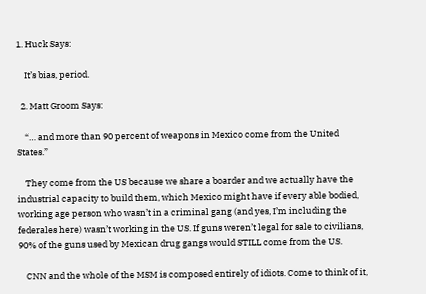1. Huck Says:

    It’s bias, period.

  2. Matt Groom Says:

    “… and more than 90 percent of weapons in Mexico come from the United States.”

    They come from the US because we share a boarder and we actually have the industrial capacity to build them, which Mexico might have if every able bodied, working age person who wasn’t in a criminal gang (and yes, I’m including the federales here) wasn’t working in the US. If guns weren’t legal for sale to civilians, 90% of the guns used by Mexican drug gangs would STILL come from the US.

    CNN and the whole of the MSM is composed entirely of idiots. Come to think of it,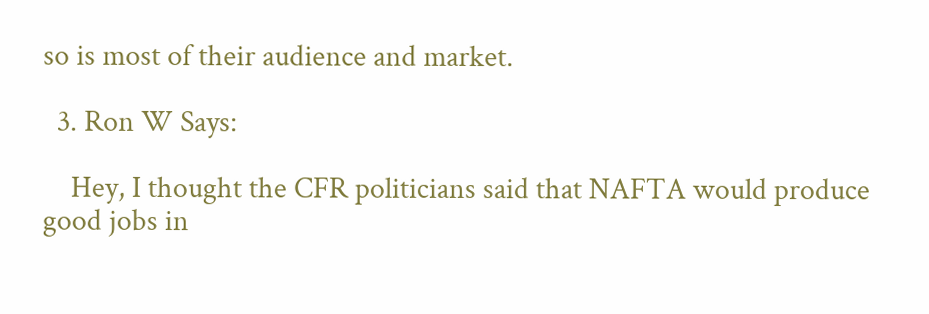so is most of their audience and market.

  3. Ron W Says:

    Hey, I thought the CFR politicians said that NAFTA would produce good jobs in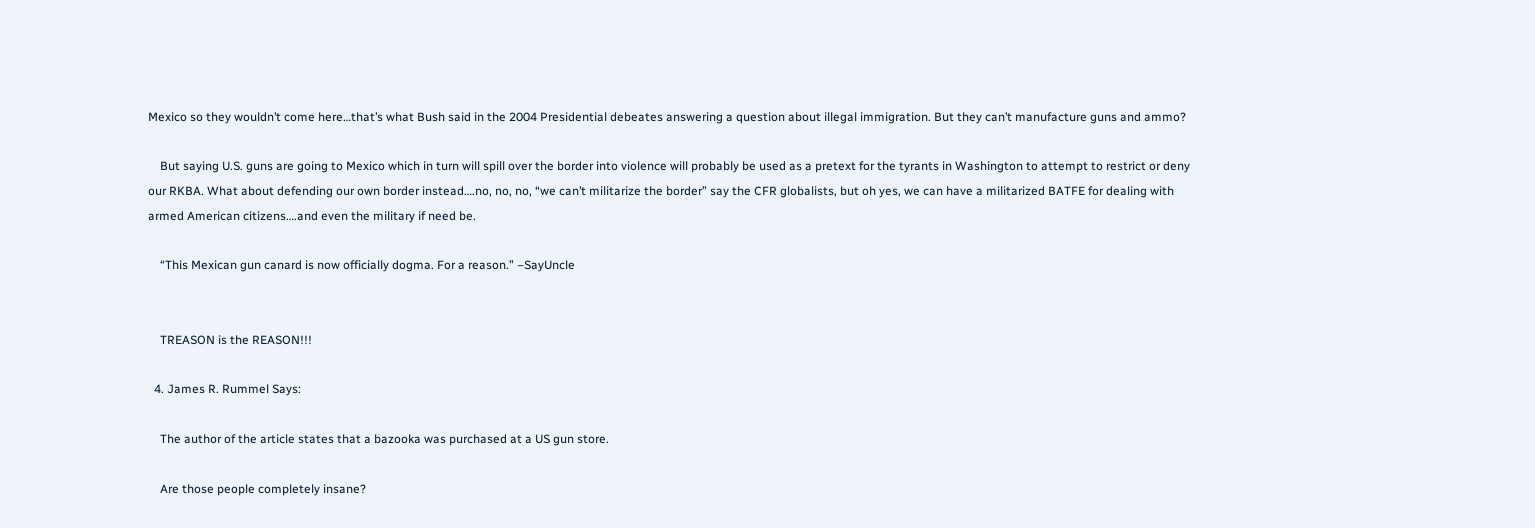Mexico so they wouldn’t come here…that’s what Bush said in the 2004 Presidential debeates answering a question about illegal immigration. But they can’t manufacture guns and ammo?

    But saying U.S. guns are going to Mexico which in turn will spill over the border into violence will probably be used as a pretext for the tyrants in Washington to attempt to restrict or deny our RKBA. What about defending our own border instead….no, no, no, “we can’t militarize the border” say the CFR globalists, but oh yes, we can have a militarized BATFE for dealing with armed American citizens….and even the military if need be.

    “This Mexican gun canard is now officially dogma. For a reason.” –SayUncle


    TREASON is the REASON!!!

  4. James R. Rummel Says:

    The author of the article states that a bazooka was purchased at a US gun store.

    Are those people completely insane?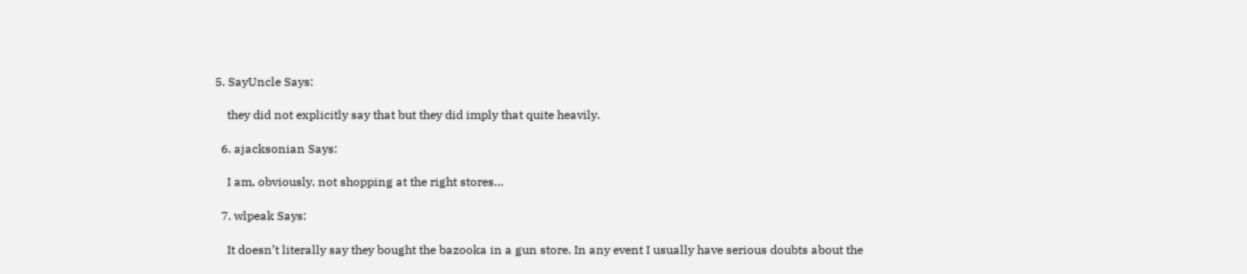5. SayUncle Says:

    they did not explicitly say that but they did imply that quite heavily.

  6. ajacksonian Says:

    I am, obviously, not shopping at the right stores…

  7. wlpeak Says:

    It doesn’t literally say they bought the bazooka in a gun store. In any event I usually have serious doubts about the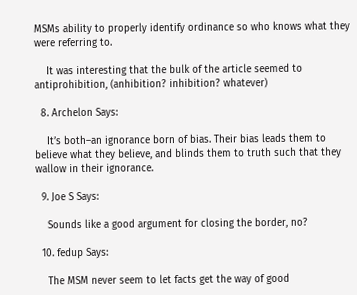MSMs ability to properly identify ordinance so who knows what they were referring to.

    It was interesting that the bulk of the article seemed to antiprohibition, (anhibition? inhibition? whatever)

  8. Archelon Says:

    It’s both–an ignorance born of bias. Their bias leads them to believe what they believe, and blinds them to truth such that they wallow in their ignorance.

  9. Joe S Says:

    Sounds like a good argument for closing the border, no?

  10. fedup Says:

    The MSM never seem to let facts get the way of good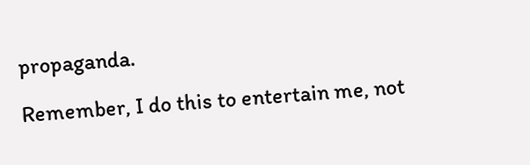propaganda.

Remember, I do this to entertain me, not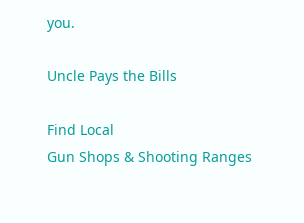you.

Uncle Pays the Bills

Find Local
Gun Shops & Shooting Ranges